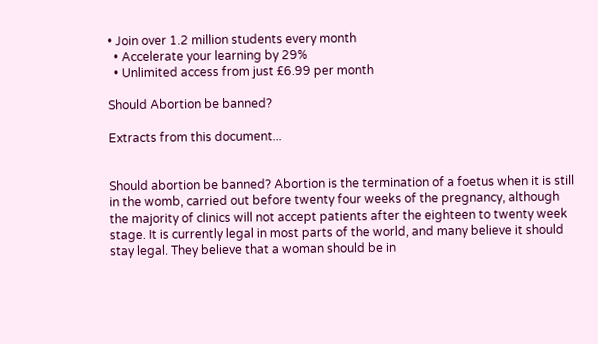• Join over 1.2 million students every month
  • Accelerate your learning by 29%
  • Unlimited access from just £6.99 per month

Should Abortion be banned?

Extracts from this document...


Should abortion be banned? Abortion is the termination of a foetus when it is still in the womb, carried out before twenty four weeks of the pregnancy, although the majority of clinics will not accept patients after the eighteen to twenty week stage. It is currently legal in most parts of the world, and many believe it should stay legal. They believe that a woman should be in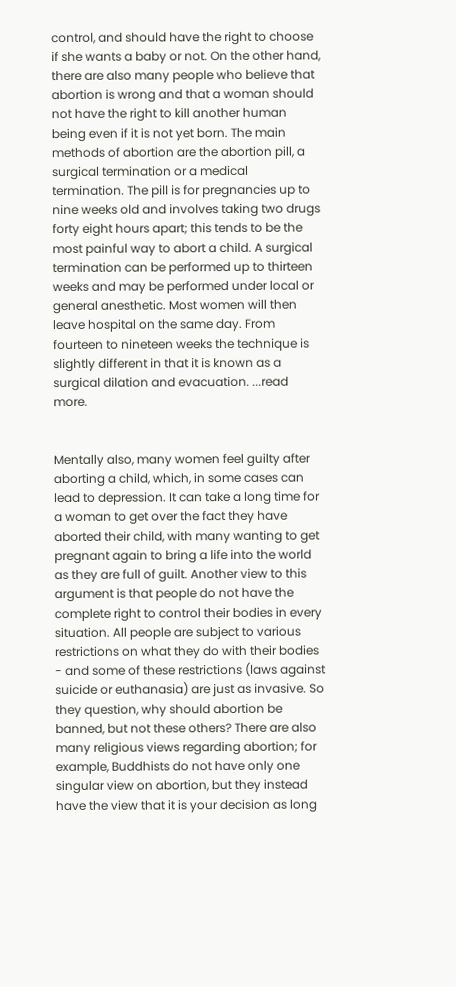control, and should have the right to choose if she wants a baby or not. On the other hand, there are also many people who believe that abortion is wrong and that a woman should not have the right to kill another human being even if it is not yet born. The main methods of abortion are the abortion pill, a surgical termination or a medical termination. The pill is for pregnancies up to nine weeks old and involves taking two drugs forty eight hours apart; this tends to be the most painful way to abort a child. A surgical termination can be performed up to thirteen weeks and may be performed under local or general anesthetic. Most women will then leave hospital on the same day. From fourteen to nineteen weeks the technique is slightly different in that it is known as a surgical dilation and evacuation. ...read more.


Mentally also, many women feel guilty after aborting a child, which, in some cases can lead to depression. It can take a long time for a woman to get over the fact they have aborted their child, with many wanting to get pregnant again to bring a life into the world as they are full of guilt. Another view to this argument is that people do not have the complete right to control their bodies in every situation. All people are subject to various restrictions on what they do with their bodies - and some of these restrictions (laws against suicide or euthanasia) are just as invasive. So they question, why should abortion be banned, but not these others? There are also many religious views regarding abortion; for example, Buddhists do not have only one singular view on abortion, but they instead have the view that it is your decision as long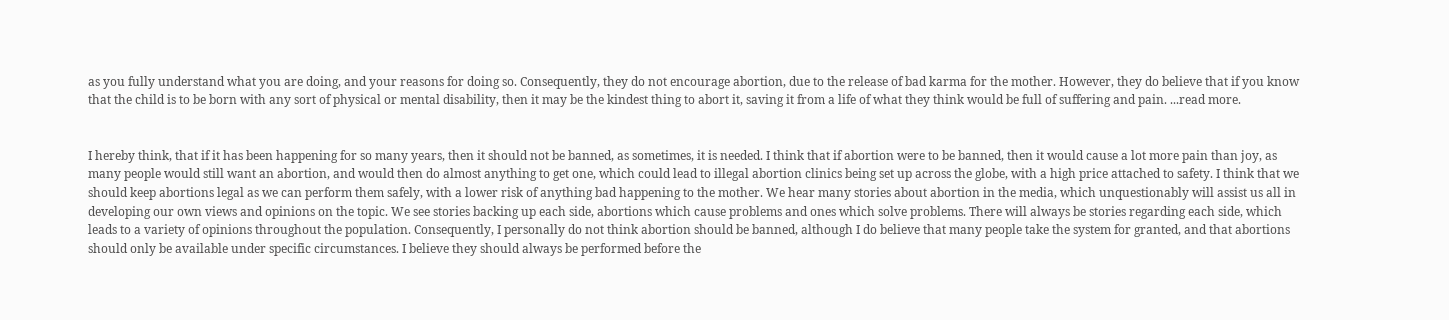as you fully understand what you are doing, and your reasons for doing so. Consequently, they do not encourage abortion, due to the release of bad karma for the mother. However, they do believe that if you know that the child is to be born with any sort of physical or mental disability, then it may be the kindest thing to abort it, saving it from a life of what they think would be full of suffering and pain. ...read more.


I hereby think, that if it has been happening for so many years, then it should not be banned, as sometimes, it is needed. I think that if abortion were to be banned, then it would cause a lot more pain than joy, as many people would still want an abortion, and would then do almost anything to get one, which could lead to illegal abortion clinics being set up across the globe, with a high price attached to safety. I think that we should keep abortions legal as we can perform them safely, with a lower risk of anything bad happening to the mother. We hear many stories about abortion in the media, which unquestionably will assist us all in developing our own views and opinions on the topic. We see stories backing up each side, abortions which cause problems and ones which solve problems. There will always be stories regarding each side, which leads to a variety of opinions throughout the population. Consequently, I personally do not think abortion should be banned, although I do believe that many people take the system for granted, and that abortions should only be available under specific circumstances. I believe they should always be performed before the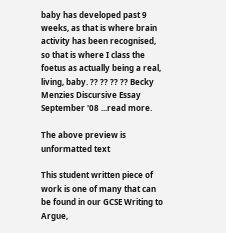baby has developed past 9 weeks, as that is where brain activity has been recognised, so that is where I class the foetus as actually being a real, living, baby. ?? ?? ?? ?? Becky Menzies Discursive Essay September '08 ...read more.

The above preview is unformatted text

This student written piece of work is one of many that can be found in our GCSE Writing to Argue,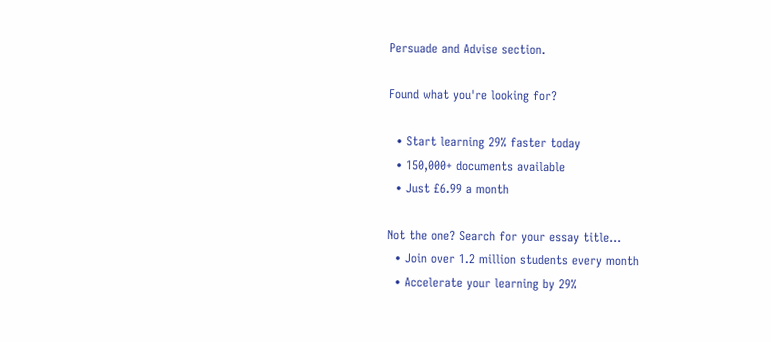Persuade and Advise section.

Found what you're looking for?

  • Start learning 29% faster today
  • 150,000+ documents available
  • Just £6.99 a month

Not the one? Search for your essay title...
  • Join over 1.2 million students every month
  • Accelerate your learning by 29%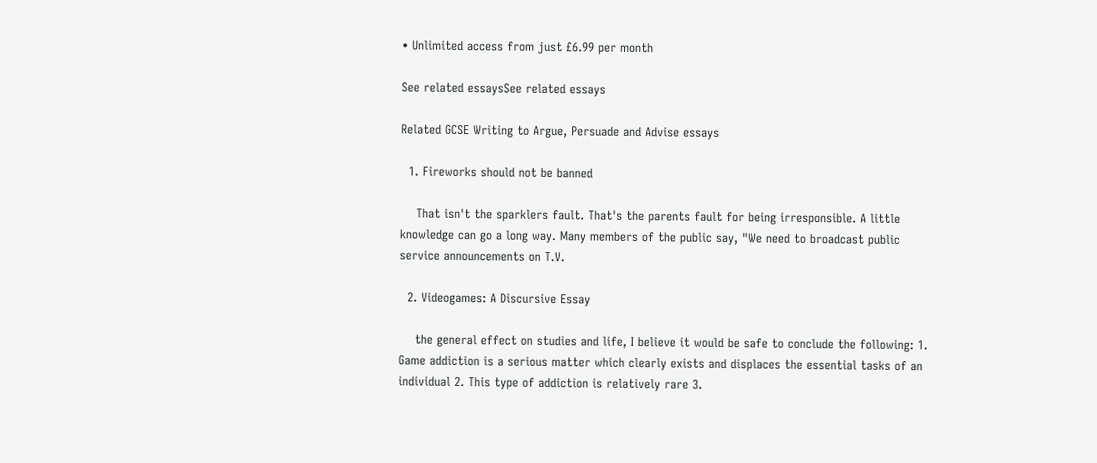• Unlimited access from just £6.99 per month

See related essaysSee related essays

Related GCSE Writing to Argue, Persuade and Advise essays

  1. Fireworks should not be banned

    That isn't the sparklers fault. That's the parents fault for being irresponsible. A little knowledge can go a long way. Many members of the public say, "We need to broadcast public service announcements on T.V.

  2. Videogames: A Discursive Essay

    the general effect on studies and life, I believe it would be safe to conclude the following: 1. Game addiction is a serious matter which clearly exists and displaces the essential tasks of an individual 2. This type of addiction is relatively rare 3.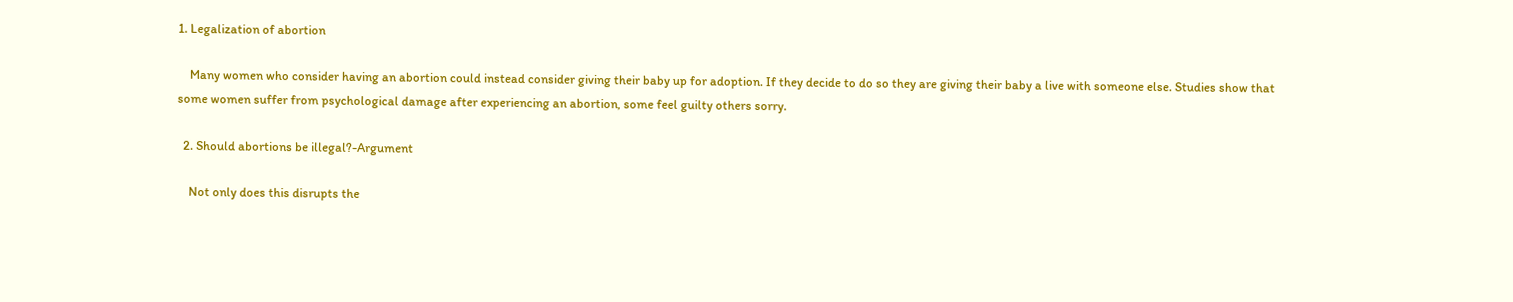1. Legalization of abortion

    Many women who consider having an abortion could instead consider giving their baby up for adoption. If they decide to do so they are giving their baby a live with someone else. Studies show that some women suffer from psychological damage after experiencing an abortion, some feel guilty others sorry.

  2. Should abortions be illegal?-Argument

    Not only does this disrupts the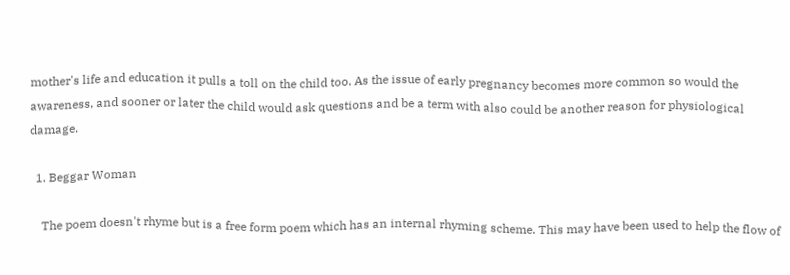mother's life and education it pulls a toll on the child too. As the issue of early pregnancy becomes more common so would the awareness, and sooner or later the child would ask questions and be a term with also could be another reason for physiological damage.

  1. Beggar Woman

    The poem doesn't rhyme but is a free form poem which has an internal rhyming scheme. This may have been used to help the flow of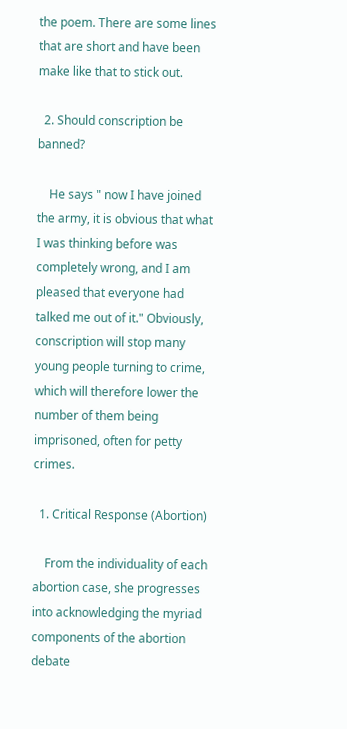the poem. There are some lines that are short and have been make like that to stick out.

  2. Should conscription be banned?

    He says " now I have joined the army, it is obvious that what I was thinking before was completely wrong, and I am pleased that everyone had talked me out of it." Obviously, conscription will stop many young people turning to crime, which will therefore lower the number of them being imprisoned, often for petty crimes.

  1. Critical Response (Abortion)

    From the individuality of each abortion case, she progresses into acknowledging the myriad components of the abortion debate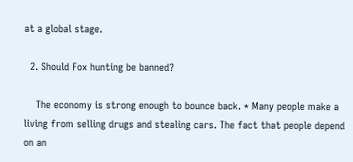at a global stage.

  2. Should Fox hunting be banned?

    The economy is strong enough to bounce back. * Many people make a living from selling drugs and stealing cars. The fact that people depend on an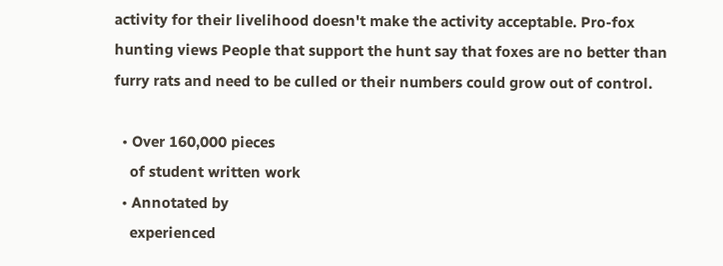activity for their livelihood doesn't make the activity acceptable. Pro-fox hunting views People that support the hunt say that foxes are no better than furry rats and need to be culled or their numbers could grow out of control.

  • Over 160,000 pieces
    of student written work
  • Annotated by
    experienced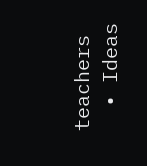teachers
  • Ideas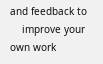and feedback to
    improve your own work